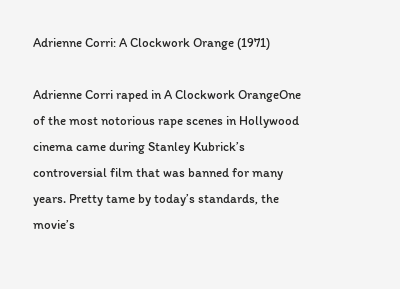Adrienne Corri: A Clockwork Orange (1971)

Adrienne Corri raped in A Clockwork OrangeOne of the most notorious rape scenes in Hollywood cinema came during Stanley Kubrick’s controversial film that was banned for many years. Pretty tame by today’s standards, the movie’s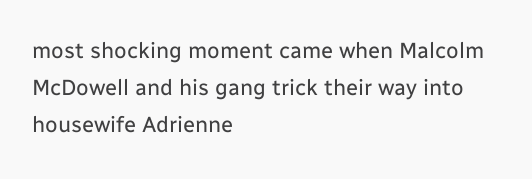most shocking moment came when Malcolm McDowell and his gang trick their way into housewife Adrienne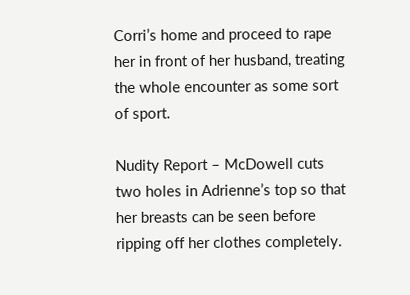Corri’s home and proceed to rape her in front of her husband, treating the whole encounter as some sort of sport.

Nudity Report – McDowell cuts two holes in Adrienne’s top so that her breasts can be seen before ripping off her clothes completely.